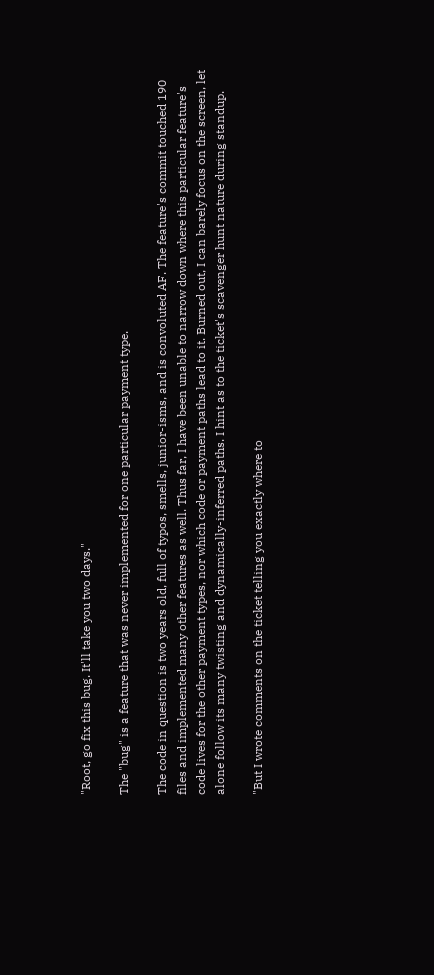"Root, go fix this bug. It'll take you two days."

The "bug" is a feature that was never implemented for one particular payment type.

The code in question is two years old, full of typos, smells, junior-isms, and is convoluted AF. The feature's commit touched 190 files and implemented many other features as well. Thus far, I have been unable to narrow down where this particular feature's code lives for the other payment types, nor which code or payment paths lead to it. Burned out, I can barely focus on the screen, let alone follow its many twisting and dynamically-inferred paths. I hint as to the ticket's scavenger hunt nature during standup.

"But I wrote comments on the ticket telling you exactly where to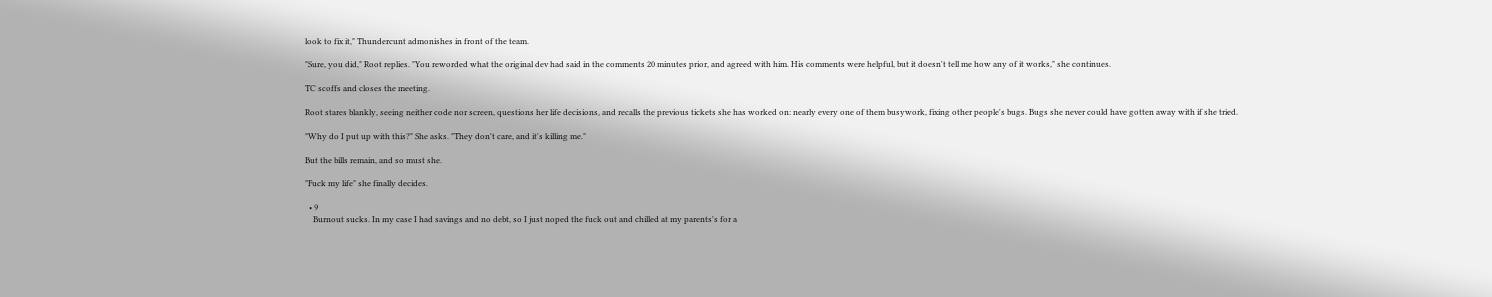look to fix it," Thundercunt admonishes in front of the team.

"Sure, you did," Root replies. "You reworded what the original dev had said in the comments 20 minutes prior, and agreed with him. His comments were helpful, but it doesn't tell me how any of it works," she continues.

TC scoffs and closes the meeting.

Root stares blankly, seeing neither code nor screen, questions her life decisions, and recalls the previous tickets she has worked on: nearly every one of them busywork, fixing other people's bugs. Bugs she never could have gotten away with if she tried.

"Why do I put up with this?" She asks. "They don't care, and it's killing me."

But the bills remain, and so must she.

"Fuck my life" she finally decides.

  • 9
    Burnout sucks. In my case I had savings and no debt, so I just noped the fuck out and chilled at my parents's for a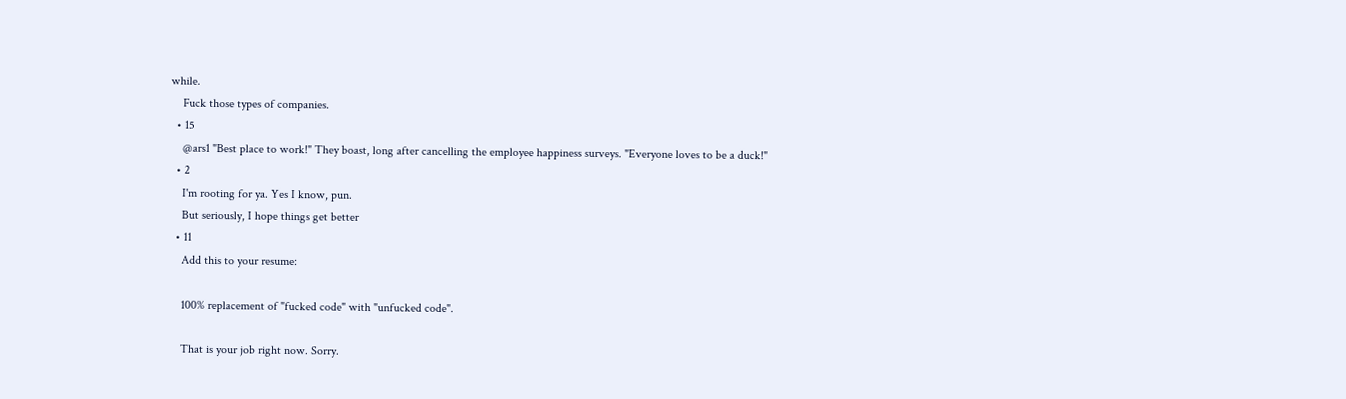while.
    Fuck those types of companies.
  • 15
    @ars1 "Best place to work!" They boast, long after cancelling the employee happiness surveys. "Everyone loves to be a duck!"
  • 2
    I'm rooting for ya. Yes I know, pun.
    But seriously, I hope things get better
  • 11
    Add this to your resume:

    100% replacement of "fucked code" with "unfucked code".

    That is your job right now. Sorry.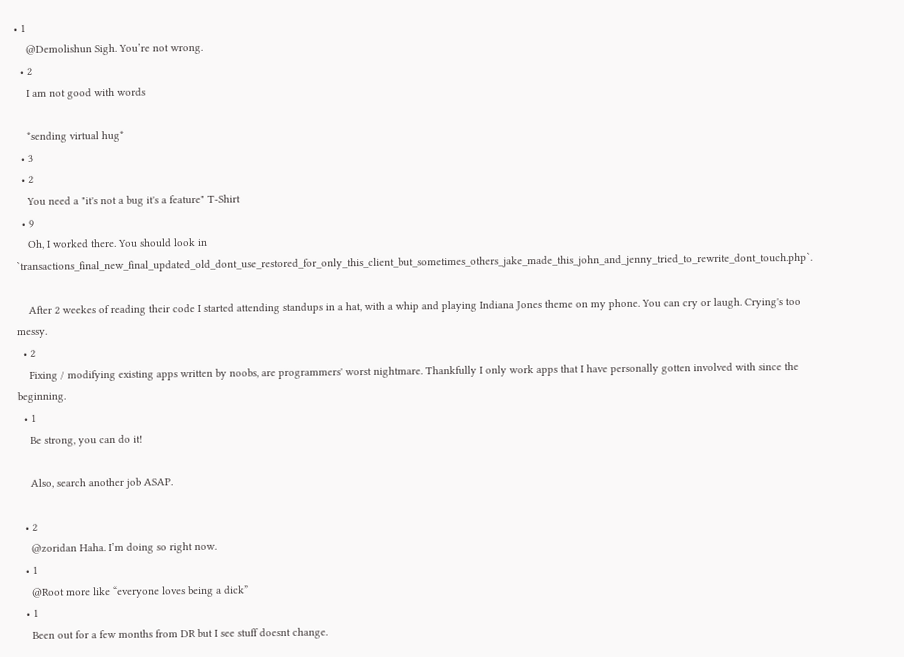• 1
    @Demolishun Sigh. You’re not wrong.
  • 2
    I am not good with words

    *sending virtual hug*
  • 3
  • 2
    You need a "it's not a bug it's a feature" T-Shirt
  • 9
    Oh, I worked there. You should look in `transactions_final_new_final_updated_old_dont_use_restored_for_only_this_client_but_sometimes_others_jake_made_this_john_and_jenny_tried_to_rewrite_dont_touch.php`.

    After 2 weekes of reading their code I started attending standups in a hat, with a whip and playing Indiana Jones theme on my phone. You can cry or laugh. Crying's too messy.
  • 2
    Fixing / modifying existing apps written by noobs, are programmers' worst nightmare. Thankfully I only work apps that I have personally gotten involved with since the beginning.
  • 1
    Be strong, you can do it!

    Also, search another job ASAP.

  • 2
    @zoridan Haha. I’m doing so right now.
  • 1
    @Root more like “everyone loves being a dick”
  • 1
    Been out for a few months from DR but I see stuff doesnt change.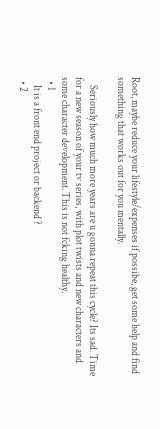Root, maybe reduce your lifestyle/expenses if possibe, get some help and find something that works out for you mentally.

    Seriously how much more years are u gonna repeat this cycle? Its sad. Time for a new season of your tv series, with plot twists and new characters and some character development. This is not fcking healthy.
  • 1
    It is a front end project or backend ?
  • 2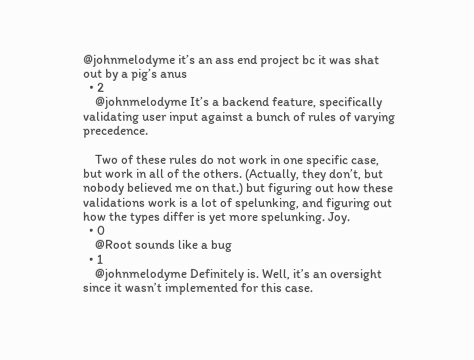@johnmelodyme it’s an ass end project bc it was shat out by a pig’s anus
  • 2
    @johnmelodyme It’s a backend feature, specifically validating user input against a bunch of rules of varying precedence.

    Two of these rules do not work in one specific case, but work in all of the others. (Actually, they don’t, but nobody believed me on that.) but figuring out how these validations work is a lot of spelunking, and figuring out how the types differ is yet more spelunking. Joy.
  • 0
    @Root sounds like a bug
  • 1
    @johnmelodyme Definitely is. Well, it’s an oversight since it wasn’t implemented for this case.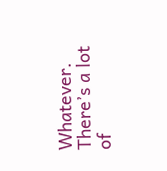Whatever. There’s a lot of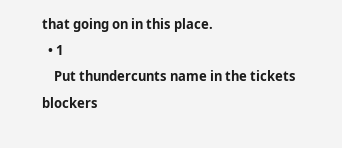that going on in this place.
  • 1
    Put thundercunts name in the tickets blockers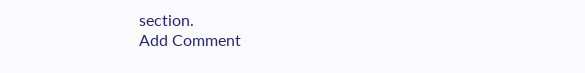section.
Add Comment